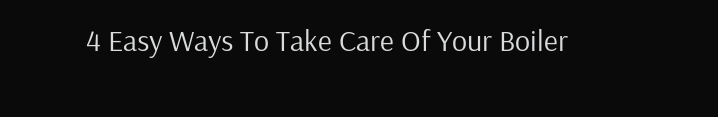4 Easy Ways To Take Care Of Your Boiler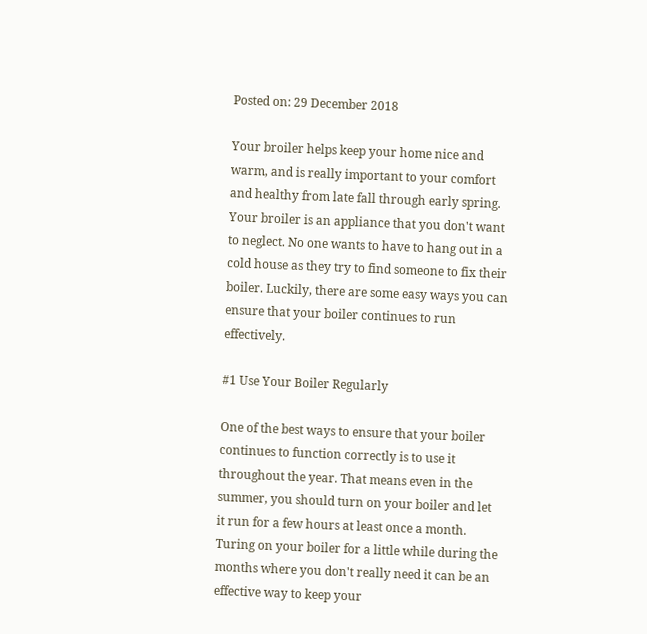Posted on: 29 December 2018

Your broiler helps keep your home nice and warm, and is really important to your comfort and healthy from late fall through early spring. Your broiler is an appliance that you don't want to neglect. No one wants to have to hang out in a cold house as they try to find someone to fix their boiler. Luckily, there are some easy ways you can ensure that your boiler continues to run effectively.

#1 Use Your Boiler Regularly

One of the best ways to ensure that your boiler continues to function correctly is to use it throughout the year. That means even in the summer, you should turn on your boiler and let it run for a few hours at least once a month. Turing on your boiler for a little while during the months where you don't really need it can be an effective way to keep your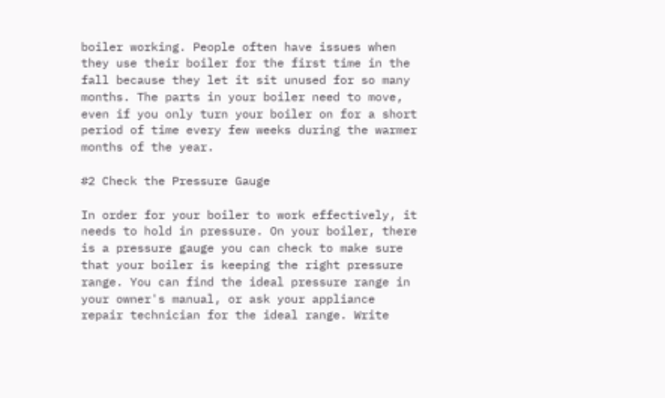boiler working. People often have issues when they use their boiler for the first time in the fall because they let it sit unused for so many months. The parts in your boiler need to move, even if you only turn your boiler on for a short period of time every few weeks during the warmer months of the year.

#2 Check the Pressure Gauge

In order for your boiler to work effectively, it needs to hold in pressure. On your boiler, there is a pressure gauge you can check to make sure that your boiler is keeping the right pressure range. You can find the ideal pressure range in your owner's manual, or ask your appliance repair technician for the ideal range. Write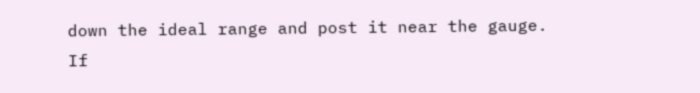down the ideal range and post it near the gauge. If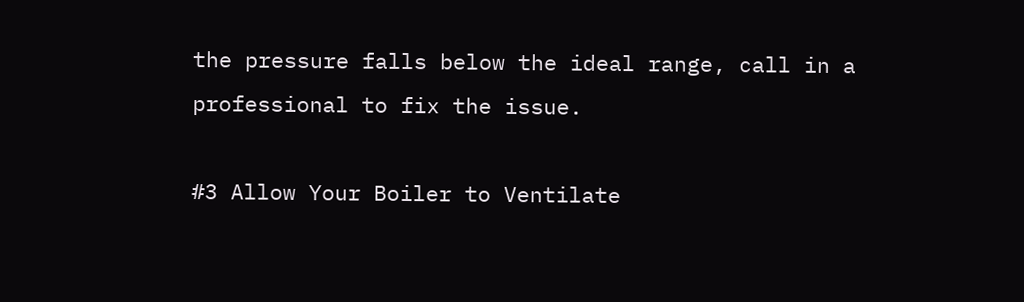the pressure falls below the ideal range, call in a professional to fix the issue.

#3 Allow Your Boiler to Ventilate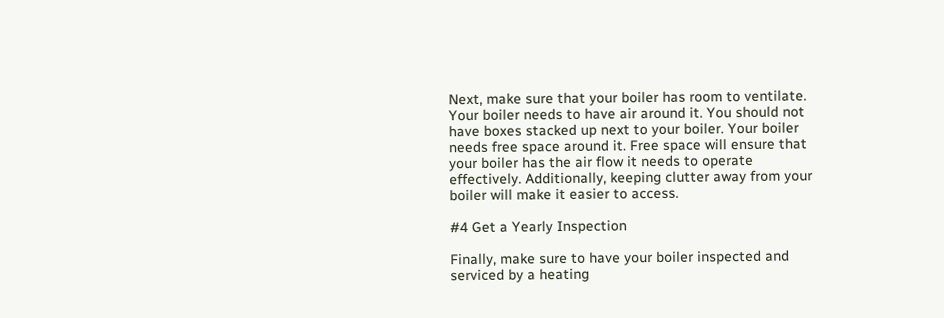Next, make sure that your boiler has room to ventilate.  Your boiler needs to have air around it. You should not have boxes stacked up next to your boiler. Your boiler needs free space around it. Free space will ensure that your boiler has the air flow it needs to operate effectively. Additionally, keeping clutter away from your boiler will make it easier to access.

#4 Get a Yearly Inspection

Finally, make sure to have your boiler inspected and serviced by a heating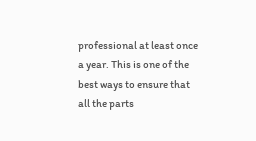professional at least once a year. This is one of the best ways to ensure that all the parts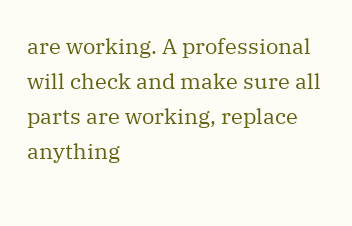are working. A professional will check and make sure all parts are working, replace anything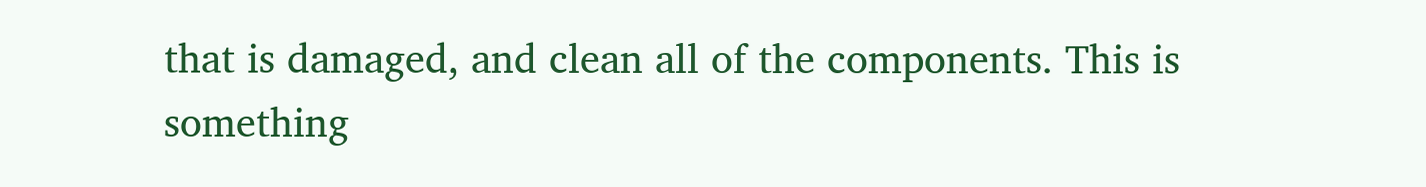that is damaged, and clean all of the components. This is something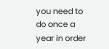you need to do once a year in order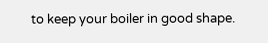to keep your boiler in good shape.